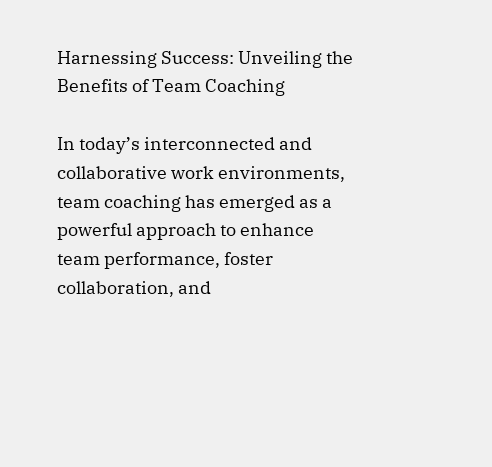Harnessing Success: Unveiling the Benefits of Team Coaching

In today’s interconnected and collaborative work environments, team coaching has emerged as a powerful approach to enhance team performance, foster collaboration, and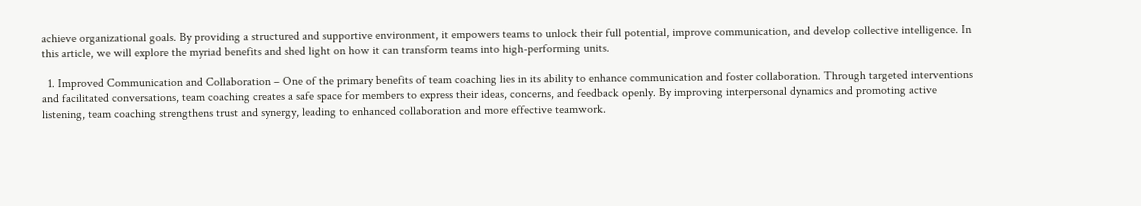achieve organizational goals. By providing a structured and supportive environment, it empowers teams to unlock their full potential, improve communication, and develop collective intelligence. In this article, we will explore the myriad benefits and shed light on how it can transform teams into high-performing units.

  1. Improved Communication and Collaboration – One of the primary benefits of team coaching lies in its ability to enhance communication and foster collaboration. Through targeted interventions and facilitated conversations, team coaching creates a safe space for members to express their ideas, concerns, and feedback openly. By improving interpersonal dynamics and promoting active listening, team coaching strengthens trust and synergy, leading to enhanced collaboration and more effective teamwork.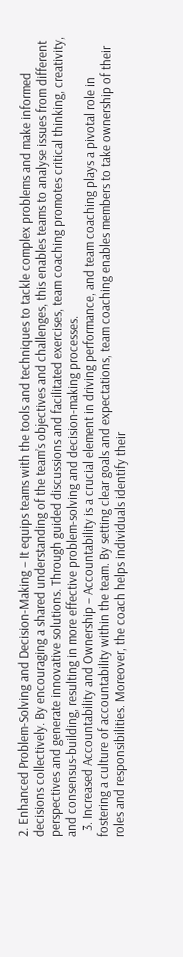2. Enhanced Problem-Solving and Decision-Making – It equips teams with the tools and techniques to tackle complex problems and make informed decisions collectively. By encouraging a shared understanding of the team’s objectives and challenges, this enables teams to analyse issues from different perspectives and generate innovative solutions. Through guided discussions and facilitated exercises, team coaching promotes critical thinking, creativity, and consensus-building, resulting in more effective problem-solving and decision-making processes.
  3. Increased Accountability and Ownership – Accountability is a crucial element in driving performance, and team coaching plays a pivotal role in fostering a culture of accountability within the team. By setting clear goals and expectations, team coaching enables members to take ownership of their roles and responsibilities. Moreover, the coach helps individuals identify their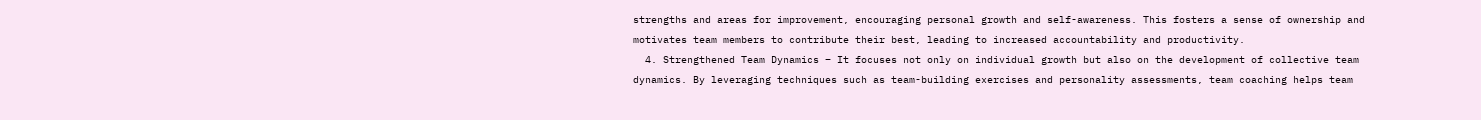strengths and areas for improvement, encouraging personal growth and self-awareness. This fosters a sense of ownership and motivates team members to contribute their best, leading to increased accountability and productivity.
  4. Strengthened Team Dynamics – It focuses not only on individual growth but also on the development of collective team dynamics. By leveraging techniques such as team-building exercises and personality assessments, team coaching helps team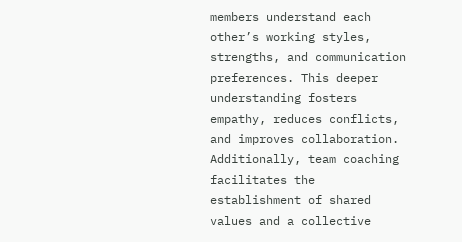members understand each other’s working styles, strengths, and communication preferences. This deeper understanding fosters empathy, reduces conflicts, and improves collaboration. Additionally, team coaching facilitates the establishment of shared values and a collective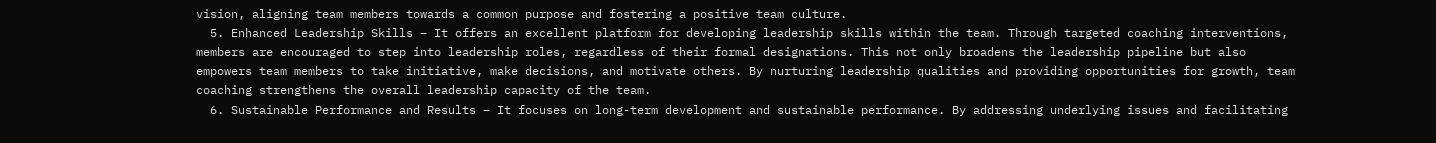vision, aligning team members towards a common purpose and fostering a positive team culture.
  5. Enhanced Leadership Skills – It offers an excellent platform for developing leadership skills within the team. Through targeted coaching interventions, members are encouraged to step into leadership roles, regardless of their formal designations. This not only broadens the leadership pipeline but also empowers team members to take initiative, make decisions, and motivate others. By nurturing leadership qualities and providing opportunities for growth, team coaching strengthens the overall leadership capacity of the team.
  6. Sustainable Performance and Results – It focuses on long-term development and sustainable performance. By addressing underlying issues and facilitating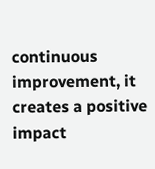continuous improvement, it creates a positive impact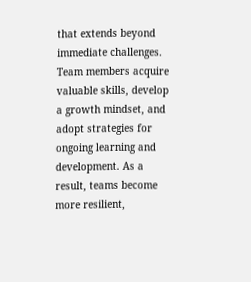that extends beyond immediate challenges. Team members acquire valuable skills, develop a growth mindset, and adopt strategies for ongoing learning and development. As a result, teams become more resilient,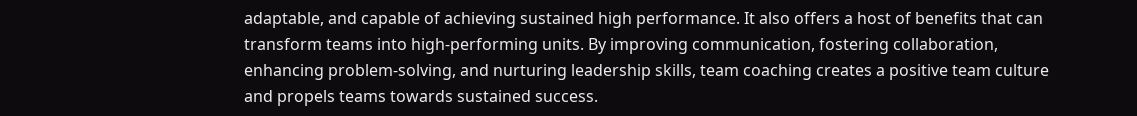adaptable, and capable of achieving sustained high performance. It also offers a host of benefits that can transform teams into high-performing units. By improving communication, fostering collaboration, enhancing problem-solving, and nurturing leadership skills, team coaching creates a positive team culture and propels teams towards sustained success.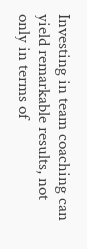Investing in team coaching can yield remarkable results, not only in terms of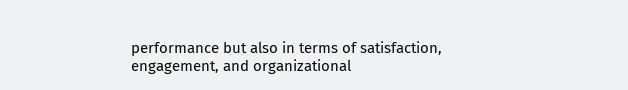performance but also in terms of satisfaction, engagement, and organizational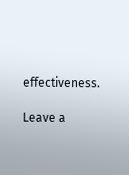effectiveness.

Leave a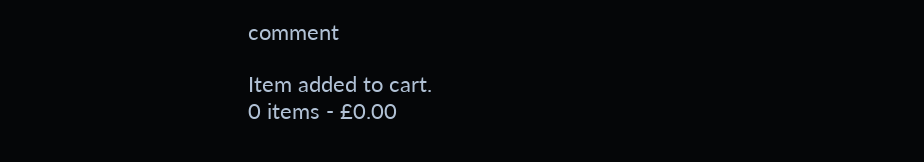comment

Item added to cart.
0 items - £0.00